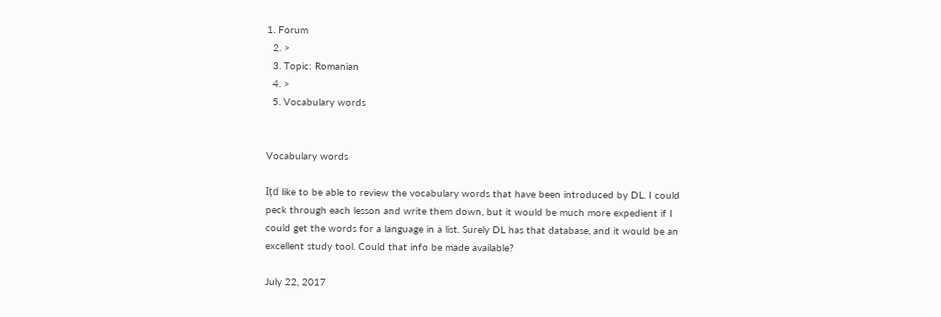1. Forum
  2. >
  3. Topic: Romanian
  4. >
  5. Vocabulary words


Vocabulary words

Ițd like to be able to review the vocabulary words that have been introduced by DL. I could peck through each lesson and write them down, but it would be much more expedient if I could get the words for a language in a list. Surely DL has that database, and it would be an excellent study tool. Could that info be made available?

July 22, 2017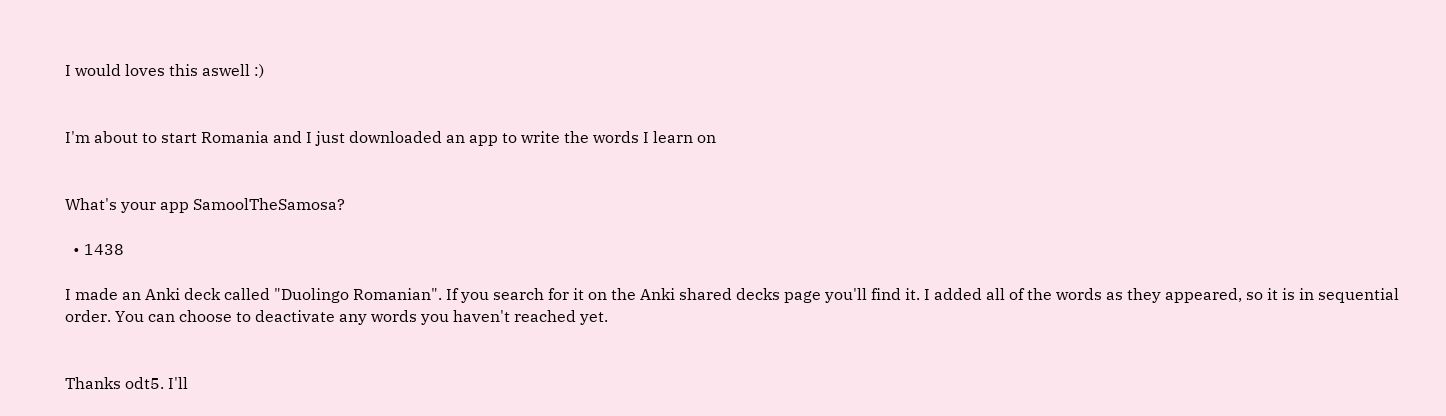I would loves this aswell :)


I'm about to start Romania and I just downloaded an app to write the words I learn on


What's your app SamoolTheSamosa?

  • 1438

I made an Anki deck called "Duolingo Romanian". If you search for it on the Anki shared decks page you'll find it. I added all of the words as they appeared, so it is in sequential order. You can choose to deactivate any words you haven't reached yet.


Thanks odt5. I'll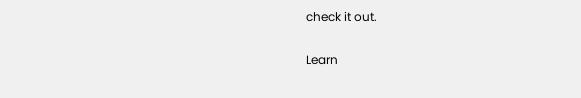check it out.

Learn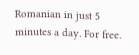Romanian in just 5 minutes a day. For free.